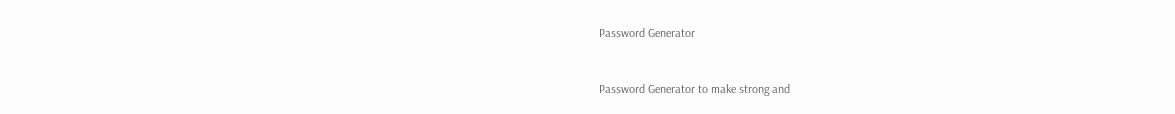Password Generator


Password Generator to make strong and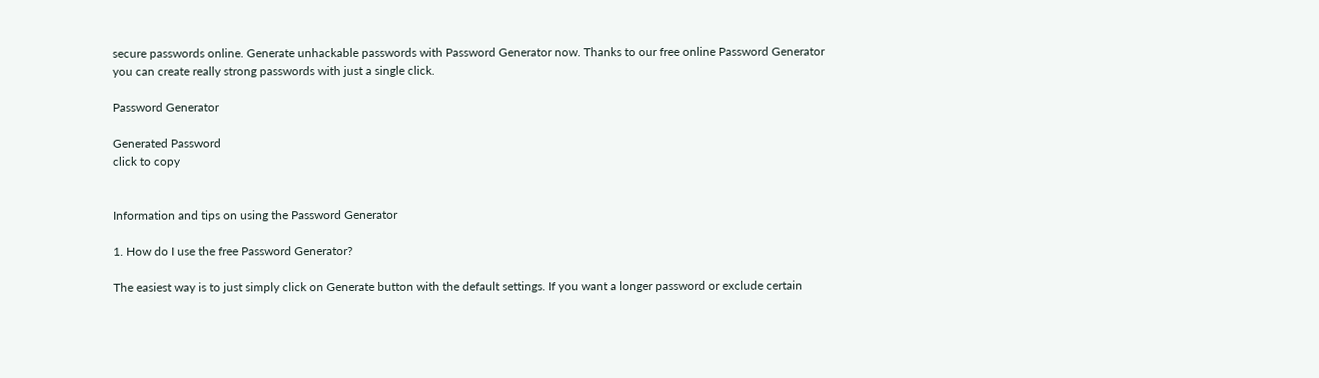secure passwords online. Generate unhackable passwords with Password Generator now. Thanks to our free online Password Generator you can create really strong passwords with just a single click.

Password Generator

Generated Password
click to copy


Information and tips on using the Password Generator

1. How do I use the free Password Generator?

The easiest way is to just simply click on Generate button with the default settings. If you want a longer password or exclude certain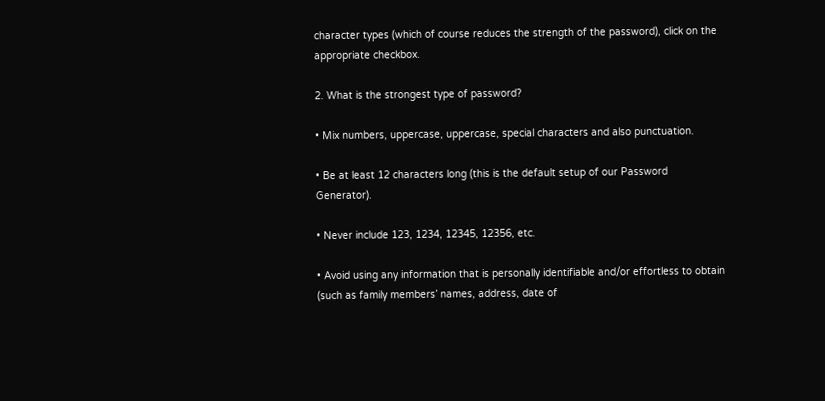character types (which of course reduces the strength of the password), click on the appropriate checkbox.

2. What is the strongest type of password?

• Mix numbers, uppercase, uppercase, special characters and also punctuation.

• Be at least 12 characters long (this is the default setup of our Password Generator).

• Never include 123, 1234, 12345, 12356, etc.

• Avoid using any information that is personally identifiable and/or effortless to obtain (such as family members’ names, address, date of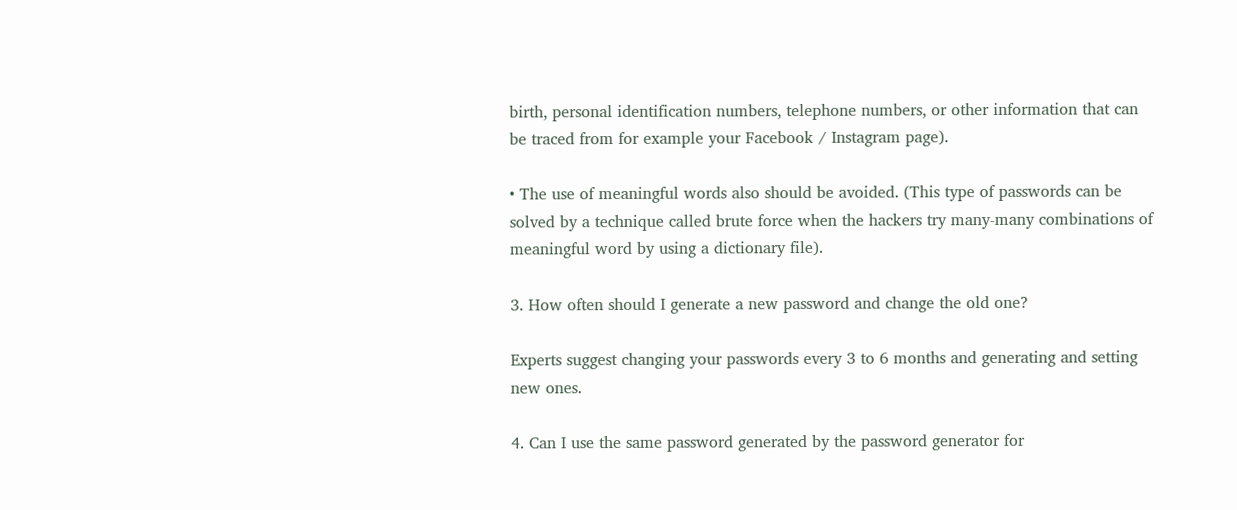birth, personal identification numbers, telephone numbers, or other information that can be traced from for example your Facebook / Instagram page).

• The use of meaningful words also should be avoided. (This type of passwords can be solved by a technique called brute force when the hackers try many-many combinations of meaningful word by using a dictionary file).

3. How often should I generate a new password and change the old one?

Experts suggest changing your passwords every 3 to 6 months and generating and setting new ones.

4. Can I use the same password generated by the password generator for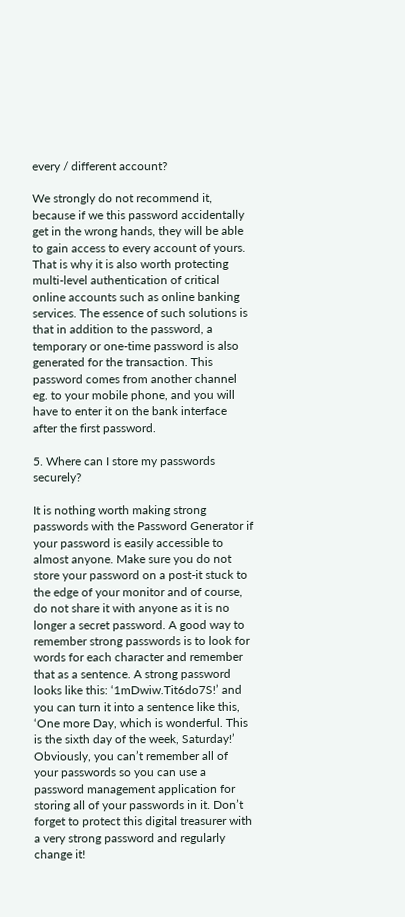every / different account?

We strongly do not recommend it, because if we this password accidentally get in the wrong hands, they will be able to gain access to every account of yours. That is why it is also worth protecting multi-level authentication of critical online accounts such as online banking services. The essence of such solutions is that in addition to the password, a temporary or one-time password is also generated for the transaction. This password comes from another channel eg. to your mobile phone, and you will have to enter it on the bank interface after the first password.

5. Where can I store my passwords securely?

It is nothing worth making strong passwords with the Password Generator if your password is easily accessible to almost anyone. Make sure you do not store your password on a post-it stuck to the edge of your monitor and of course, do not share it with anyone as it is no longer a secret password. A good way to remember strong passwords is to look for words for each character and remember that as a sentence. A strong password looks like this: ‘1mDwiw.Tit6do7S!’ and you can turn it into a sentence like this, ‘One more Day, which is wonderful. This is the sixth day of the week, Saturday!’ Obviously, you can’t remember all of your passwords so you can use a password management application for storing all of your passwords in it. Don’t forget to protect this digital treasurer with a very strong password and regularly change it!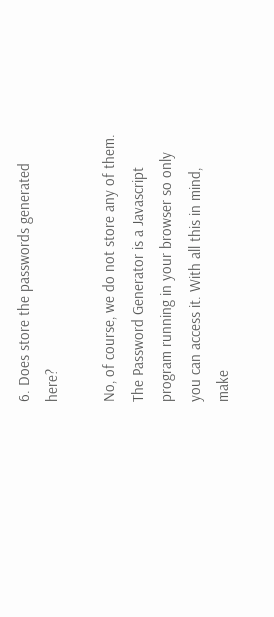6. Does store the passwords generated here?

No, of course, we do not store any of them. The Password Generator is a Javascript program running in your browser so only you can access it. With all this in mind, make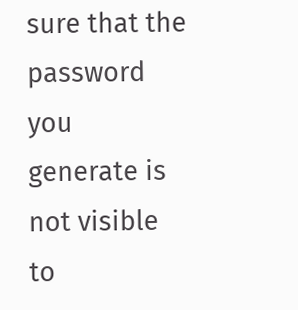sure that the password you generate is not visible to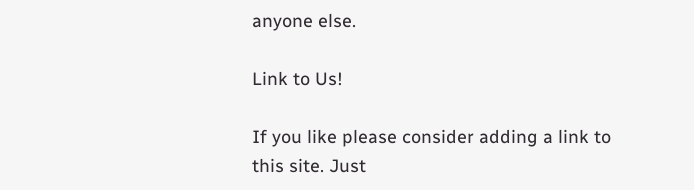anyone else.

Link to Us!

If you like please consider adding a link to this site. Just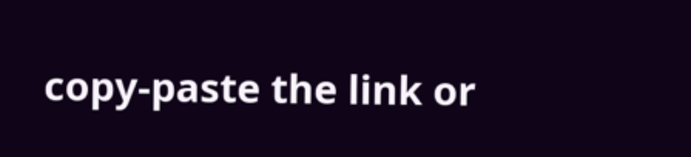copy-paste the link or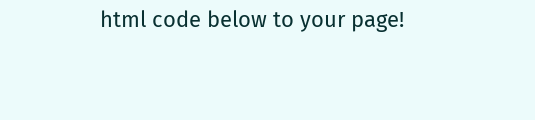html code below to your page!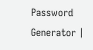Password Generator |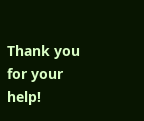Thank you for your help!